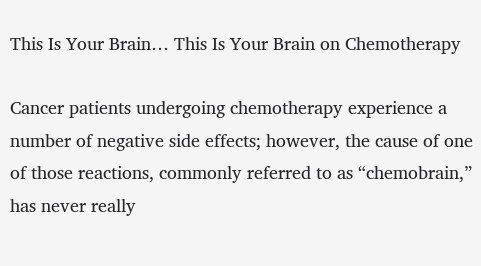This Is Your Brain… This Is Your Brain on Chemotherapy

Cancer patients undergoing chemotherapy experience a number of negative side effects; however, the cause of one of those reactions, commonly referred to as “chemobrain,” has never really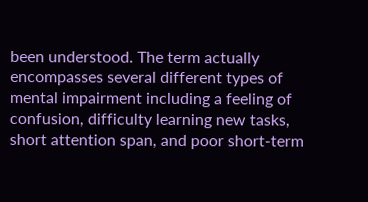been understood. The term actually encompasses several different types of mental impairment including a feeling of confusion, difficulty learning new tasks, short attention span, and poor short-term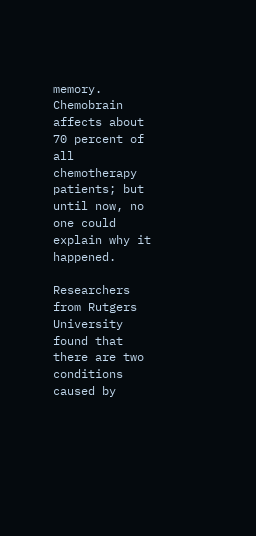memory. Chemobrain affects about 70 percent of all chemotherapy patients; but until now, no one could explain why it happened.

Researchers from Rutgers University found that there are two conditions caused by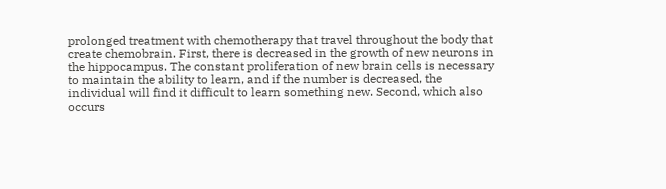prolonged treatment with chemotherapy that travel throughout the body that create chemobrain. First, there is decreased in the growth of new neurons in the hippocampus. The constant proliferation of new brain cells is necessary to maintain the ability to learn, and if the number is decreased, the individual will find it difficult to learn something new. Second, which also occurs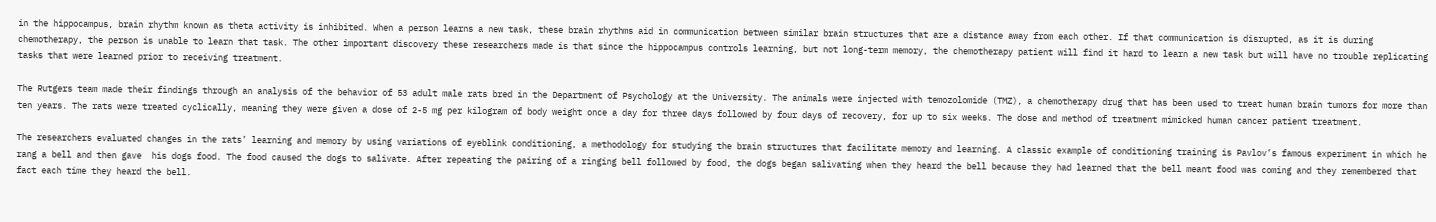in the hippocampus, brain rhythm known as theta activity is inhibited. When a person learns a new task, these brain rhythms aid in communication between similar brain structures that are a distance away from each other. If that communication is disrupted, as it is during chemotherapy, the person is unable to learn that task. The other important discovery these researchers made is that since the hippocampus controls learning, but not long-term memory, the chemotherapy patient will find it hard to learn a new task but will have no trouble replicating tasks that were learned prior to receiving treatment.

The Rutgers team made their findings through an analysis of the behavior of 53 adult male rats bred in the Department of Psychology at the University. The animals were injected with temozolomide (TMZ), a chemotherapy drug that has been used to treat human brain tumors for more than ten years. The rats were treated cyclically, meaning they were given a dose of 2-5 mg per kilogram of body weight once a day for three days followed by four days of recovery, for up to six weeks. The dose and method of treatment mimicked human cancer patient treatment.

The researchers evaluated changes in the rats’ learning and memory by using variations of eyeblink conditioning, a methodology for studying the brain structures that facilitate memory and learning. A classic example of conditioning training is Pavlov’s famous experiment in which he rang a bell and then gave  his dogs food. The food caused the dogs to salivate. After repeating the pairing of a ringing bell followed by food, the dogs began salivating when they heard the bell because they had learned that the bell meant food was coming and they remembered that fact each time they heard the bell.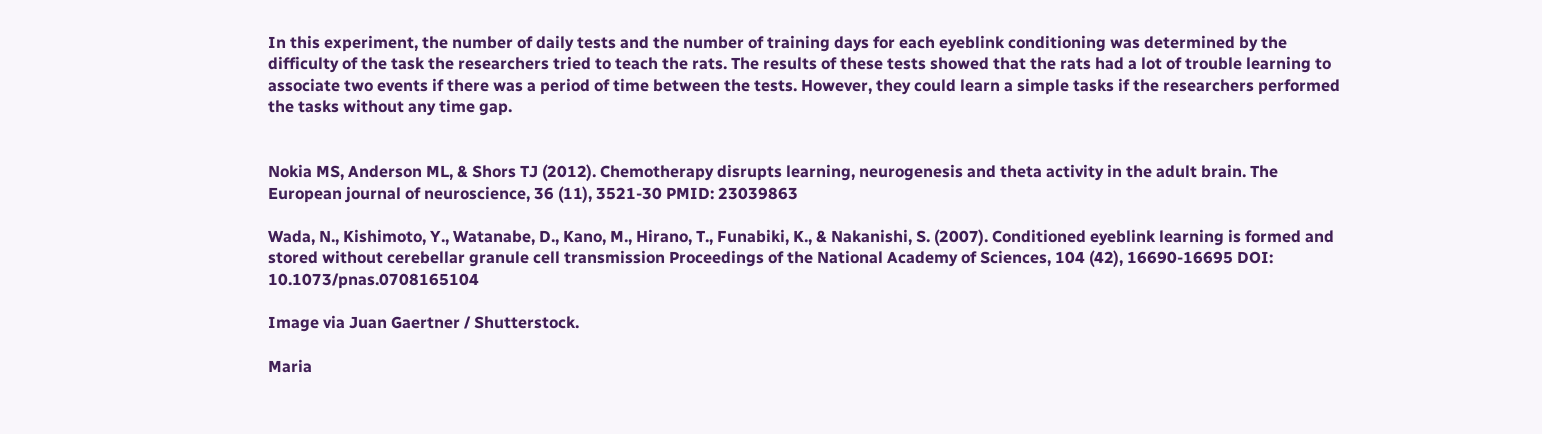In this experiment, the number of daily tests and the number of training days for each eyeblink conditioning was determined by the difficulty of the task the researchers tried to teach the rats. The results of these tests showed that the rats had a lot of trouble learning to associate two events if there was a period of time between the tests. However, they could learn a simple tasks if the researchers performed the tasks without any time gap.


Nokia MS, Anderson ML, & Shors TJ (2012). Chemotherapy disrupts learning, neurogenesis and theta activity in the adult brain. The European journal of neuroscience, 36 (11), 3521-30 PMID: 23039863

Wada, N., Kishimoto, Y., Watanabe, D., Kano, M., Hirano, T., Funabiki, K., & Nakanishi, S. (2007). Conditioned eyeblink learning is formed and stored without cerebellar granule cell transmission Proceedings of the National Academy of Sciences, 104 (42), 16690-16695 DOI: 10.1073/pnas.0708165104

Image via Juan Gaertner / Shutterstock.

Maria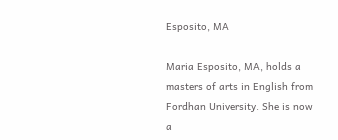Esposito, MA

Maria Esposito, MA, holds a masters of arts in English from Fordhan University. She is now a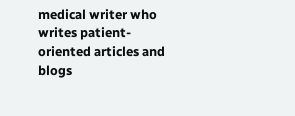medical writer who writes patient-oriented articles and blogs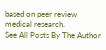based on peer review medical research.
See All Posts By The Author